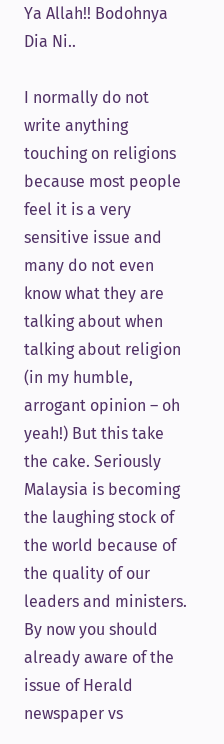Ya Allah!! Bodohnya Dia Ni..

I normally do not write anything touching on religions because most people feel it is a very sensitive issue and many do not even know what they are talking about when talking about religion (in my humble, arrogant opinion – oh yeah!) But this take the cake. Seriously Malaysia is becoming the laughing stock of the world because of the quality of our leaders and ministers. By now you should already aware of the issue of Herald newspaper vs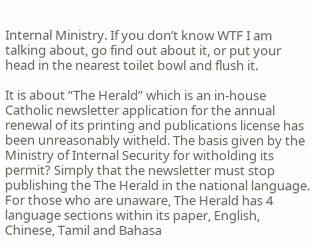Internal Ministry. If you don’t know WTF I am talking about, go find out about it, or put your head in the nearest toilet bowl and flush it.

It is about “The Herald” which is an in-house Catholic newsletter application for the annual renewal of its printing and publications license has been unreasonably witheld. The basis given by the Ministry of Internal Security for witholding its permit? Simply that the newsletter must stop publishing the The Herald in the national language. For those who are unaware, The Herald has 4 language sections within its paper, English, Chinese, Tamil and Bahasa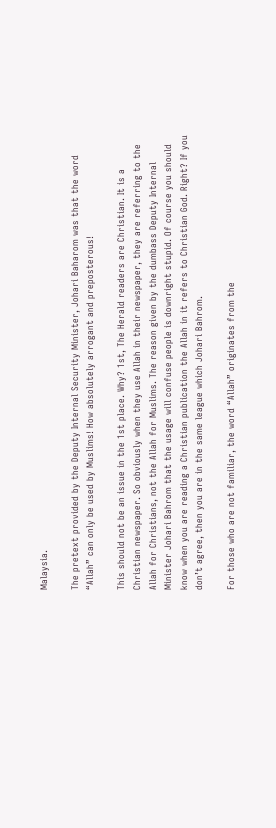Malaysia.

The pretext provided by the Deputy Internal Security Minister, Johari Baharom was that the word “Allah” can only be used by Muslims! How absolutely arrogant and preposterous!

This should not be an issue in the 1st place. Why? 1st, The Herald readers are Christian. It is a Christian newspaper. So obviously when they use Allah in their newspaper, they are referring to the Allah for Christians, not the Allah for Muslims. The reason given by the dumbass Deputy Internal Minister Johari Bahrom that the usage will confuse people is downright stupid. Of course you should know when you are reading a Christian publication the Allah in it refers to Christian God. Right? If you don’t agree, then you are in the same league which Johari Bahrom.

For those who are not familiar, the word “Allah” originates from the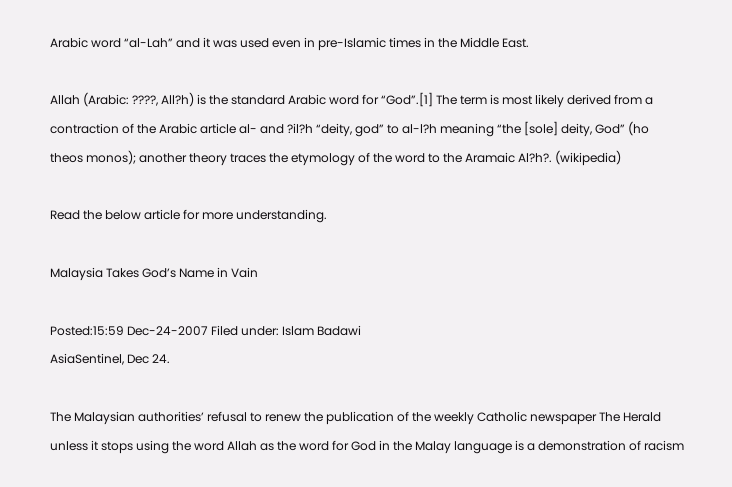Arabic word “al-Lah” and it was used even in pre-Islamic times in the Middle East.

Allah (Arabic: ????, All?h) is the standard Arabic word for “God”.[1] The term is most likely derived from a contraction of the Arabic article al- and ?il?h “deity, god” to al-l?h meaning “the [sole] deity, God” (ho theos monos); another theory traces the etymology of the word to the Aramaic Al?h?. (wikipedia)

Read the below article for more understanding.

Malaysia Takes God’s Name in Vain

Posted:15:59 Dec-24-2007 Filed under: Islam Badawi
AsiaSentinel, Dec 24.

The Malaysian authorities’ refusal to renew the publication of the weekly Catholic newspaper The Herald unless it stops using the word Allah as the word for God in the Malay language is a demonstration of racism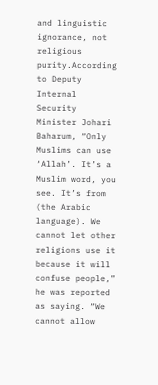and linguistic ignorance, not religious purity.According to Deputy Internal Security Minister Johari Baharum, “Only Muslims can use ‘Allah’. It’s a Muslim word, you see. It’s from (the Arabic language). We cannot let other religions use it because it will confuse people,” he was reported as saying. “We cannot allow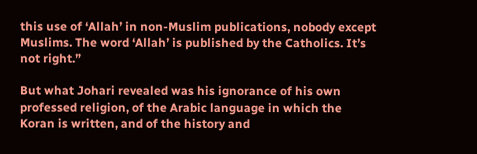this use of ‘Allah’ in non-Muslim publications, nobody except Muslims. The word ‘Allah’ is published by the Catholics. It’s not right.”

But what Johari revealed was his ignorance of his own professed religion, of the Arabic language in which the Koran is written, and of the history and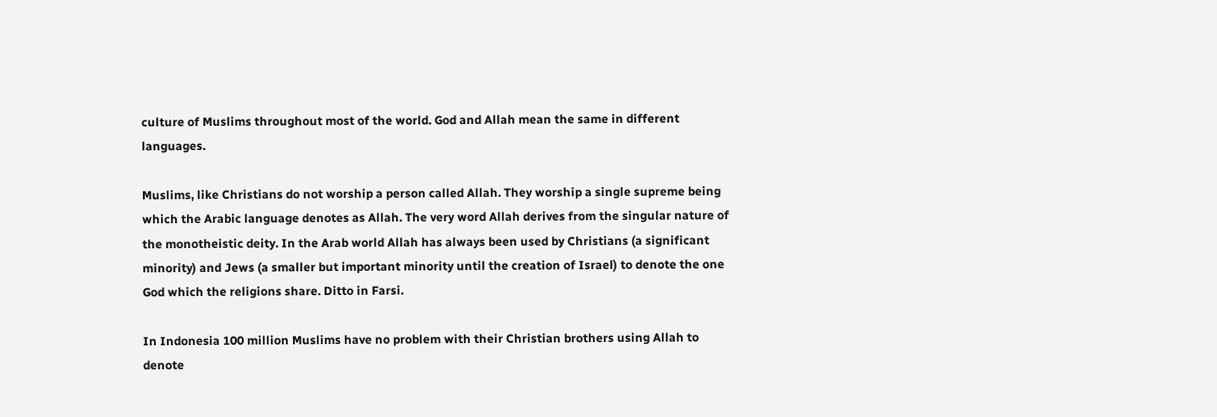culture of Muslims throughout most of the world. God and Allah mean the same in different languages.

Muslims, like Christians do not worship a person called Allah. They worship a single supreme being which the Arabic language denotes as Allah. The very word Allah derives from the singular nature of the monotheistic deity. In the Arab world Allah has always been used by Christians (a significant minority) and Jews (a smaller but important minority until the creation of Israel) to denote the one God which the religions share. Ditto in Farsi.

In Indonesia 100 million Muslims have no problem with their Christian brothers using Allah to denote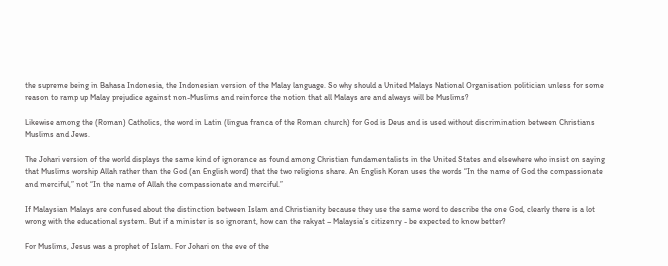the supreme being in Bahasa Indonesia, the Indonesian version of the Malay language. So why should a United Malays National Organisation politician unless for some reason to ramp up Malay prejudice against non-Muslims and reinforce the notion that all Malays are and always will be Muslims?

Likewise among the (Roman) Catholics, the word in Latin (lingua franca of the Roman church) for God is Deus and is used without discrimination between Christians Muslims and Jews.

The Johari version of the world displays the same kind of ignorance as found among Christian fundamentalists in the United States and elsewhere who insist on saying that Muslims worship Allah rather than the God (an English word) that the two religions share. An English Koran uses the words “In the name of God the compassionate and merciful,” not “In the name of Allah the compassionate and merciful.”

If Malaysian Malays are confused about the distinction between Islam and Christianity because they use the same word to describe the one God, clearly there is a lot wrong with the educational system. But if a minister is so ignorant, how can the rakyat – Malaysia’s citizenry - be expected to know better?

For Muslims, Jesus was a prophet of Islam. For Johari on the eve of the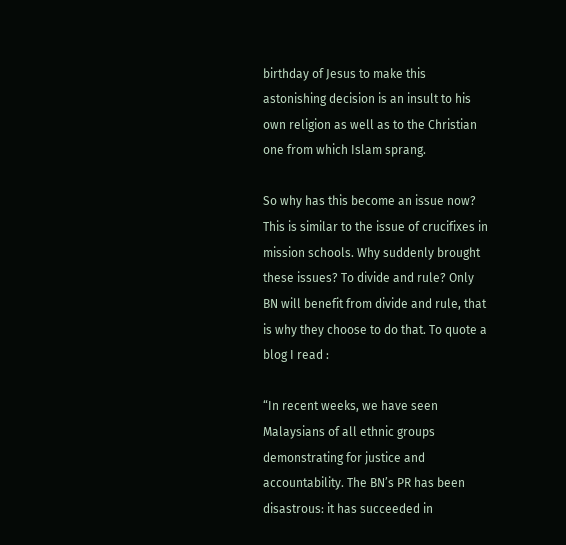birthday of Jesus to make this astonishing decision is an insult to his own religion as well as to the Christian one from which Islam sprang.

So why has this become an issue now? This is similar to the issue of crucifixes in mission schools. Why suddenly brought these issues? To divide and rule? Only BN will benefit from divide and rule, that is why they choose to do that. To quote a blog I read :

“In recent weeks, we have seen Malaysians of all ethnic groups demonstrating for justice and accountability. The BN’s PR has been disastrous: it has succeeded in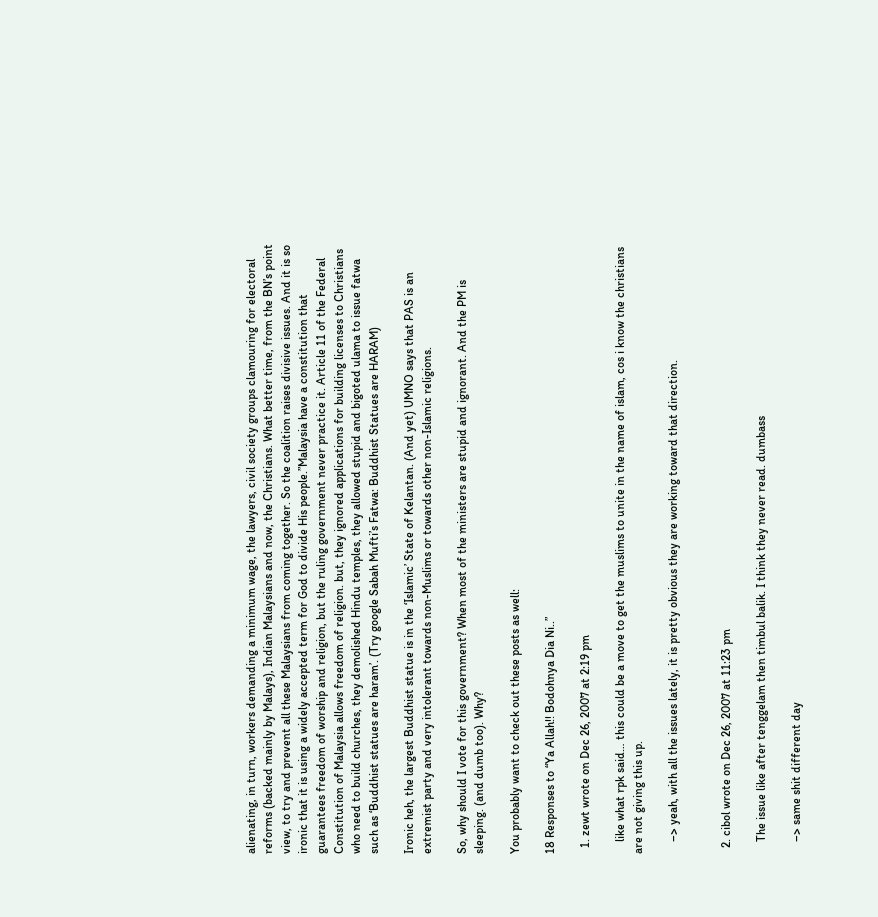alienating, in turn, workers demanding a minimum wage, the lawyers, civil society groups clamouring for electoral reforms (backed mainly by Malays), Indian Malaysians and now, the Christians. What better time, from the BN’s point view, to try and prevent all these Malaysians from coming together. So the coalition raises divisive issues. And it is so ironic that it is using a widely accepted term for God to divide His people.”Malaysia have a constitution that guarantees freedom of worship and religion, but the ruling government never practice it. Article 11 of the Federal Constitution of Malaysia allows freedom of religion. but, they ignored applications for building licenses to Christians who need to build churches, they demolished Hindu temples, they allowed stupid and bigoted ulama to issue fatwa such as ‘Buddhist statues are haram’. (Try google Sabah Mufti’s Fatwa: Buddhist Statues are HARAM)

Ironic heh, the largest Buddhist statue is in the ‘Islamic’ State of Kelantan. (And yet) UMNO says that PAS is an extremist party and very intolerant towards non-Muslims or towards other non-Islamic religions.

So, why should I vote for this government? When most of the ministers are stupid and ignorant. And the PM is sleeping. (and dumb too). Why?

You probably want to check out these posts as well:

18 Responses to “Ya Allah!! Bodohnya Dia Ni..”

  1. zewt wrote on Dec 26, 2007 at 2:19 pm

    like what rpk said… this could be a move to get the muslims to unite in the name of islam, cos i know the christians are not giving this up.

    –> yeah, with all the issues lately, it is pretty obvious they are working toward that direction.


  2. cibol wrote on Dec 26, 2007 at 11:23 pm

    The issue like after tenggelam then timbul balik. I think they never read. dumbass

    –> same shit different day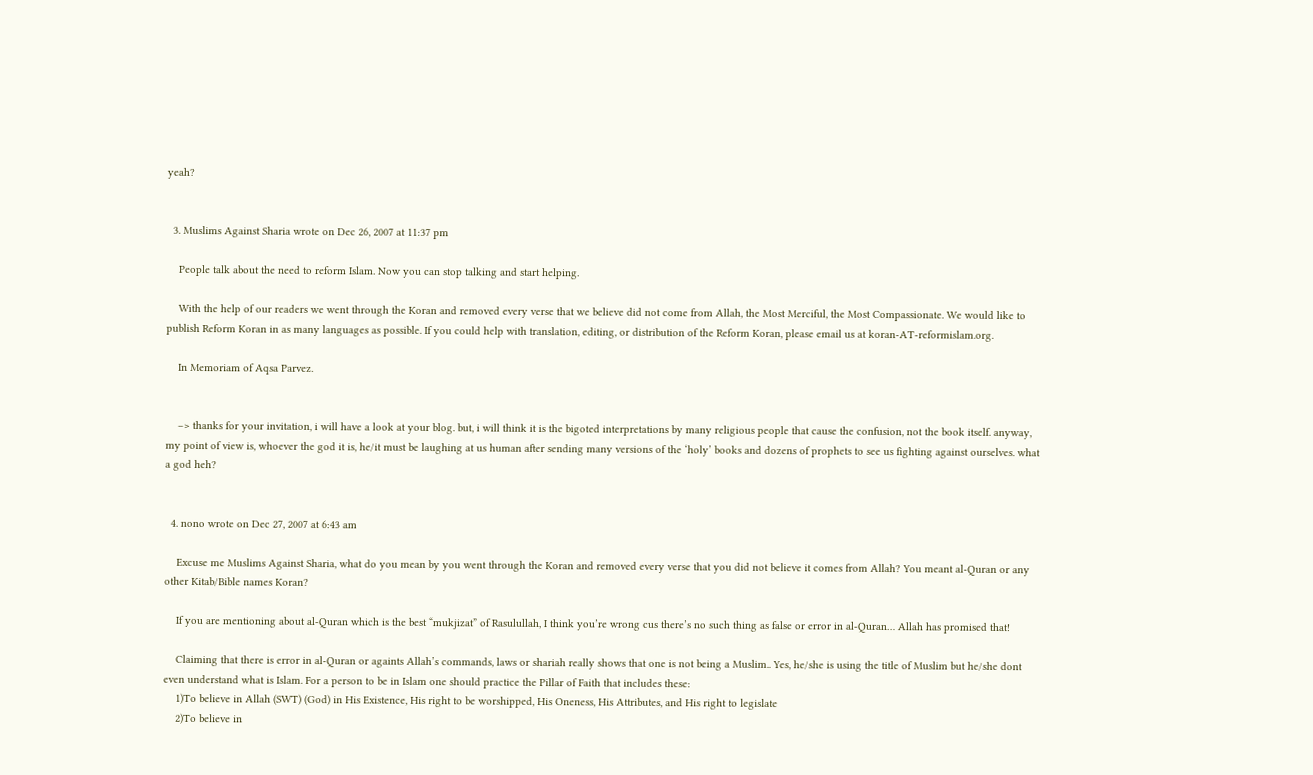yeah?


  3. Muslims Against Sharia wrote on Dec 26, 2007 at 11:37 pm

    People talk about the need to reform Islam. Now you can stop talking and start helping.

    With the help of our readers we went through the Koran and removed every verse that we believe did not come from Allah, the Most Merciful, the Most Compassionate. We would like to publish Reform Koran in as many languages as possible. If you could help with translation, editing, or distribution of the Reform Koran, please email us at koran-AT-reformislam.org.

    In Memoriam of Aqsa Parvez.


    –> thanks for your invitation, i will have a look at your blog. but, i will think it is the bigoted interpretations by many religious people that cause the confusion, not the book itself. anyway, my point of view is, whoever the god it is, he/it must be laughing at us human after sending many versions of the ‘holy’ books and dozens of prophets to see us fighting against ourselves. what a god heh?


  4. nono wrote on Dec 27, 2007 at 6:43 am

    Excuse me Muslims Against Sharia, what do you mean by you went through the Koran and removed every verse that you did not believe it comes from Allah? You meant al-Quran or any other Kitab/Bible names Koran?

    If you are mentioning about al-Quran which is the best “mukjizat” of Rasulullah, I think you’re wrong cus there’s no such thing as false or error in al-Quran… Allah has promised that!

    Claiming that there is error in al-Quran or againts Allah’s commands, laws or shariah really shows that one is not being a Muslim.. Yes, he/she is using the title of Muslim but he/she dont even understand what is Islam. For a person to be in Islam one should practice the Pillar of Faith that includes these:
    1)To believe in Allah (SWT) (God) in His Existence, His right to be worshipped, His Oneness, His Attributes, and His right to legislate
    2)To believe in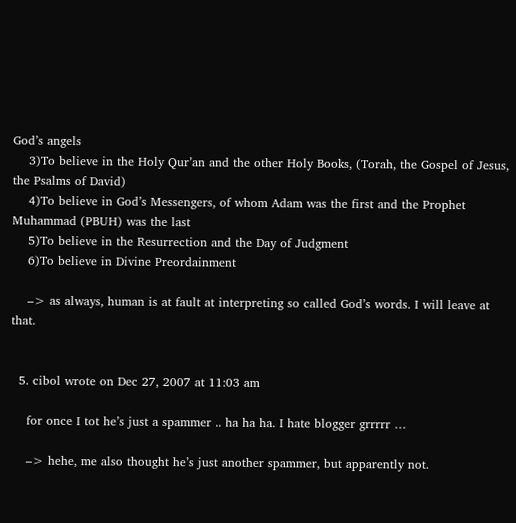God’s angels
    3)To believe in the Holy Qur’an and the other Holy Books, (Torah, the Gospel of Jesus, the Psalms of David)
    4)To believe in God’s Messengers, of whom Adam was the first and the Prophet Muhammad (PBUH) was the last
    5)To believe in the Resurrection and the Day of Judgment
    6)To believe in Divine Preordainment

    –> as always, human is at fault at interpreting so called God’s words. I will leave at that.


  5. cibol wrote on Dec 27, 2007 at 11:03 am

    for once I tot he’s just a spammer .. ha ha ha. I hate blogger grrrrr …

    –> hehe, me also thought he’s just another spammer, but apparently not.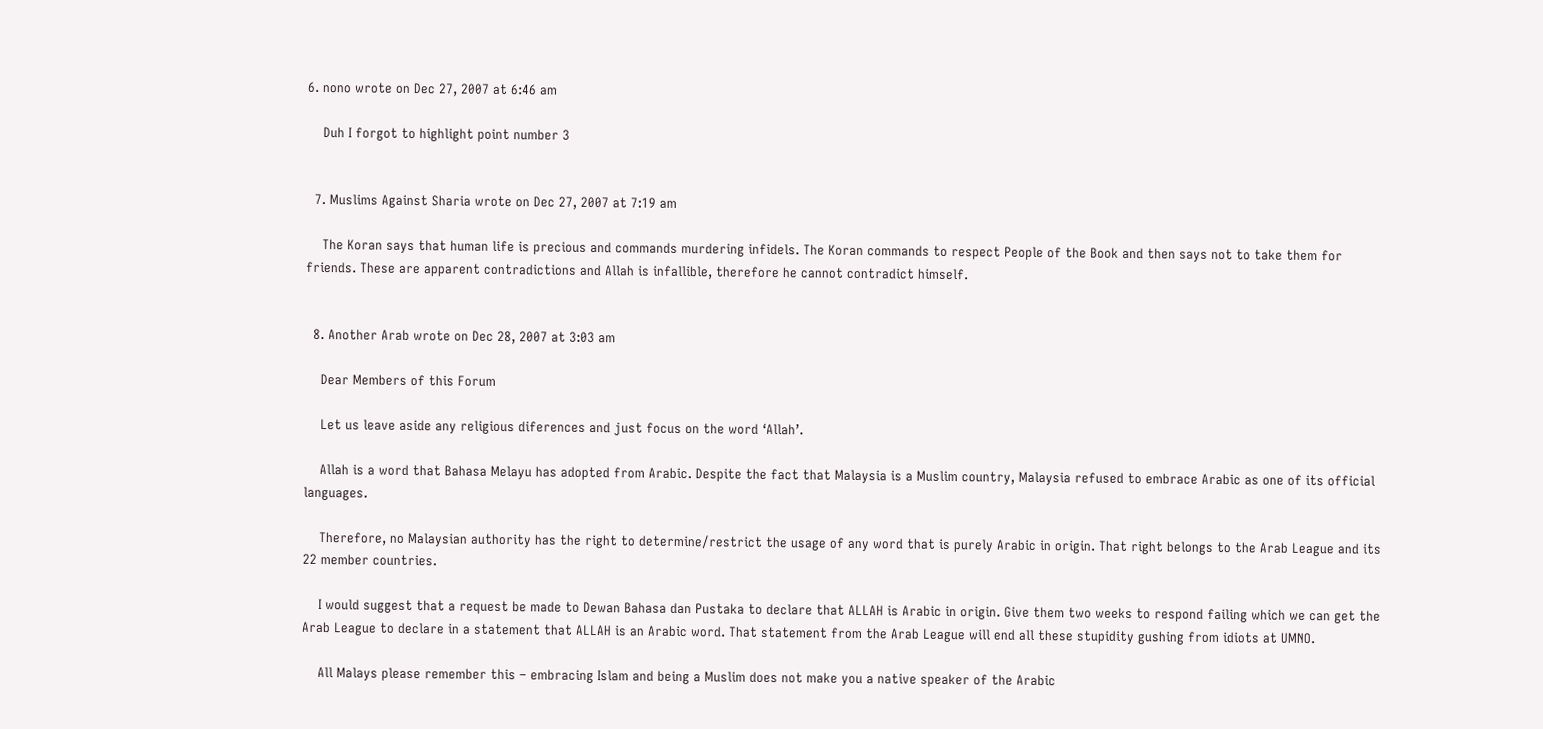6. nono wrote on Dec 27, 2007 at 6:46 am

    Duh I forgot to highlight point number 3


  7. Muslims Against Sharia wrote on Dec 27, 2007 at 7:19 am

    The Koran says that human life is precious and commands murdering infidels. The Koran commands to respect People of the Book and then says not to take them for friends. These are apparent contradictions and Allah is infallible, therefore he cannot contradict himself.


  8. Another Arab wrote on Dec 28, 2007 at 3:03 am

    Dear Members of this Forum

    Let us leave aside any religious diferences and just focus on the word ‘Allah’.

    Allah is a word that Bahasa Melayu has adopted from Arabic. Despite the fact that Malaysia is a Muslim country, Malaysia refused to embrace Arabic as one of its official languages.

    Therefore, no Malaysian authority has the right to determine/restrict the usage of any word that is purely Arabic in origin. That right belongs to the Arab League and its 22 member countries.

    I would suggest that a request be made to Dewan Bahasa dan Pustaka to declare that ALLAH is Arabic in origin. Give them two weeks to respond failing which we can get the Arab League to declare in a statement that ALLAH is an Arabic word. That statement from the Arab League will end all these stupidity gushing from idiots at UMNO.

    All Malays please remember this – embracing Islam and being a Muslim does not make you a native speaker of the Arabic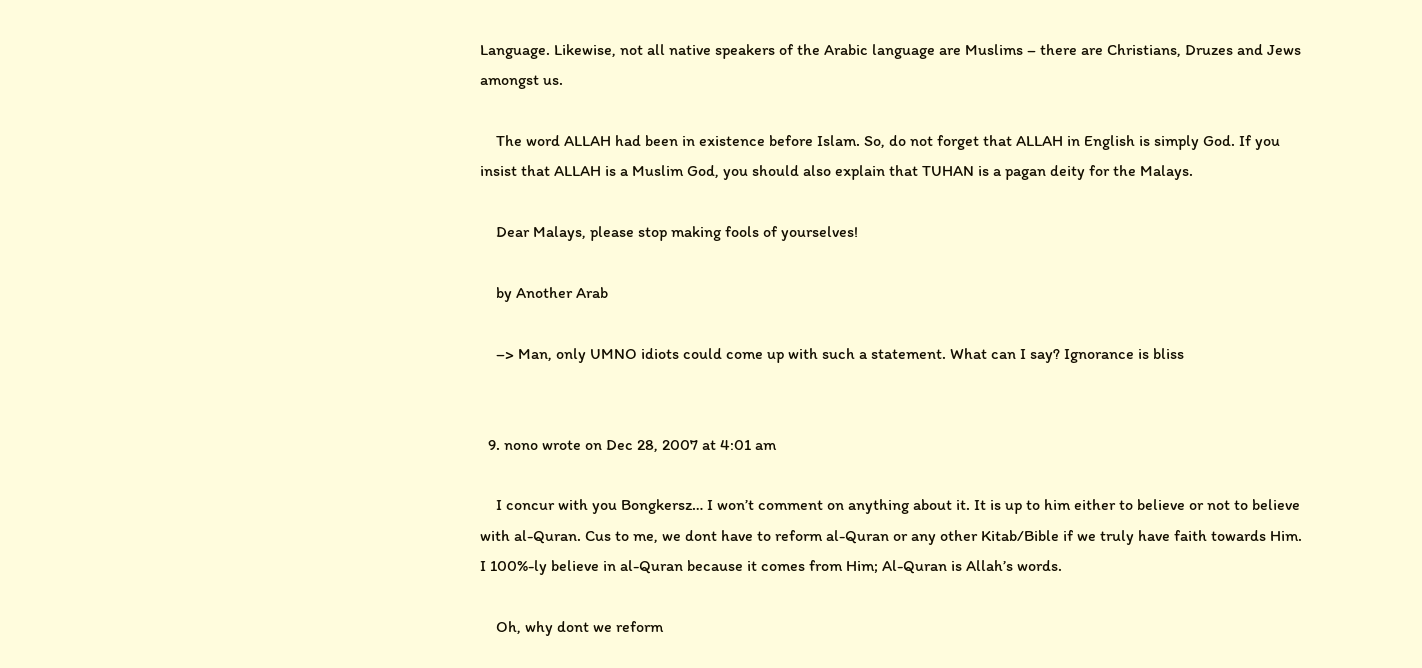Language. Likewise, not all native speakers of the Arabic language are Muslims – there are Christians, Druzes and Jews amongst us.

    The word ALLAH had been in existence before Islam. So, do not forget that ALLAH in English is simply God. If you insist that ALLAH is a Muslim God, you should also explain that TUHAN is a pagan deity for the Malays.

    Dear Malays, please stop making fools of yourselves!

    by Another Arab

    –> Man, only UMNO idiots could come up with such a statement. What can I say? Ignorance is bliss


  9. nono wrote on Dec 28, 2007 at 4:01 am

    I concur with you Bongkersz… I won’t comment on anything about it. It is up to him either to believe or not to believe with al-Quran. Cus to me, we dont have to reform al-Quran or any other Kitab/Bible if we truly have faith towards Him. I 100%-ly believe in al-Quran because it comes from Him; Al-Quran is Allah’s words.

    Oh, why dont we reform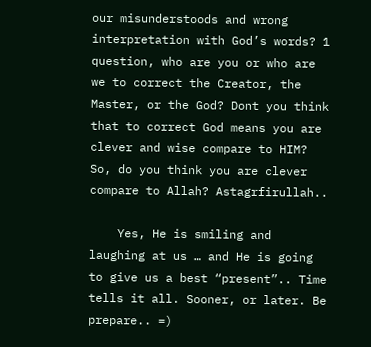our misunderstoods and wrong interpretation with God’s words? 1 question, who are you or who are we to correct the Creator, the Master, or the God? Dont you think that to correct God means you are clever and wise compare to HIM? So, do you think you are clever compare to Allah? Astagrfirullah..

    Yes, He is smiling and laughing at us … and He is going to give us a best “present”.. Time tells it all. Sooner, or later. Be prepare.. =)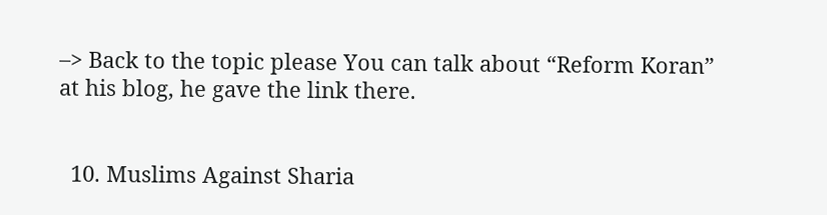–> Back to the topic please You can talk about “Reform Koran” at his blog, he gave the link there.


  10. Muslims Against Sharia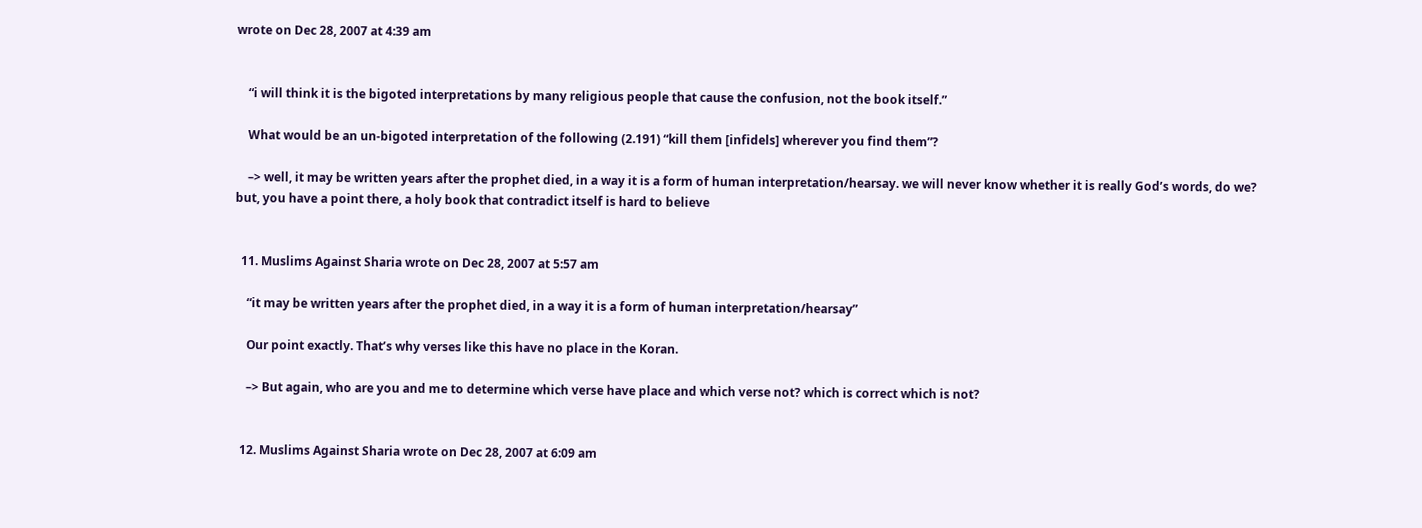wrote on Dec 28, 2007 at 4:39 am


    “i will think it is the bigoted interpretations by many religious people that cause the confusion, not the book itself.”

    What would be an un-bigoted interpretation of the following (2.191) “kill them [infidels] wherever you find them”?

    –> well, it may be written years after the prophet died, in a way it is a form of human interpretation/hearsay. we will never know whether it is really God’s words, do we? but, you have a point there, a holy book that contradict itself is hard to believe


  11. Muslims Against Sharia wrote on Dec 28, 2007 at 5:57 am

    “it may be written years after the prophet died, in a way it is a form of human interpretation/hearsay”

    Our point exactly. That’s why verses like this have no place in the Koran.

    –> But again, who are you and me to determine which verse have place and which verse not? which is correct which is not?


  12. Muslims Against Sharia wrote on Dec 28, 2007 at 6:09 am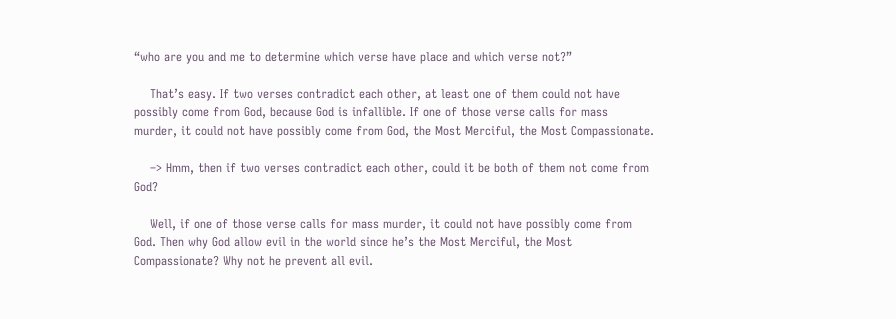“who are you and me to determine which verse have place and which verse not?”

    That’s easy. If two verses contradict each other, at least one of them could not have possibly come from God, because God is infallible. If one of those verse calls for mass murder, it could not have possibly come from God, the Most Merciful, the Most Compassionate.

    –> Hmm, then if two verses contradict each other, could it be both of them not come from God?

    Well, if one of those verse calls for mass murder, it could not have possibly come from God. Then why God allow evil in the world since he’s the Most Merciful, the Most Compassionate? Why not he prevent all evil.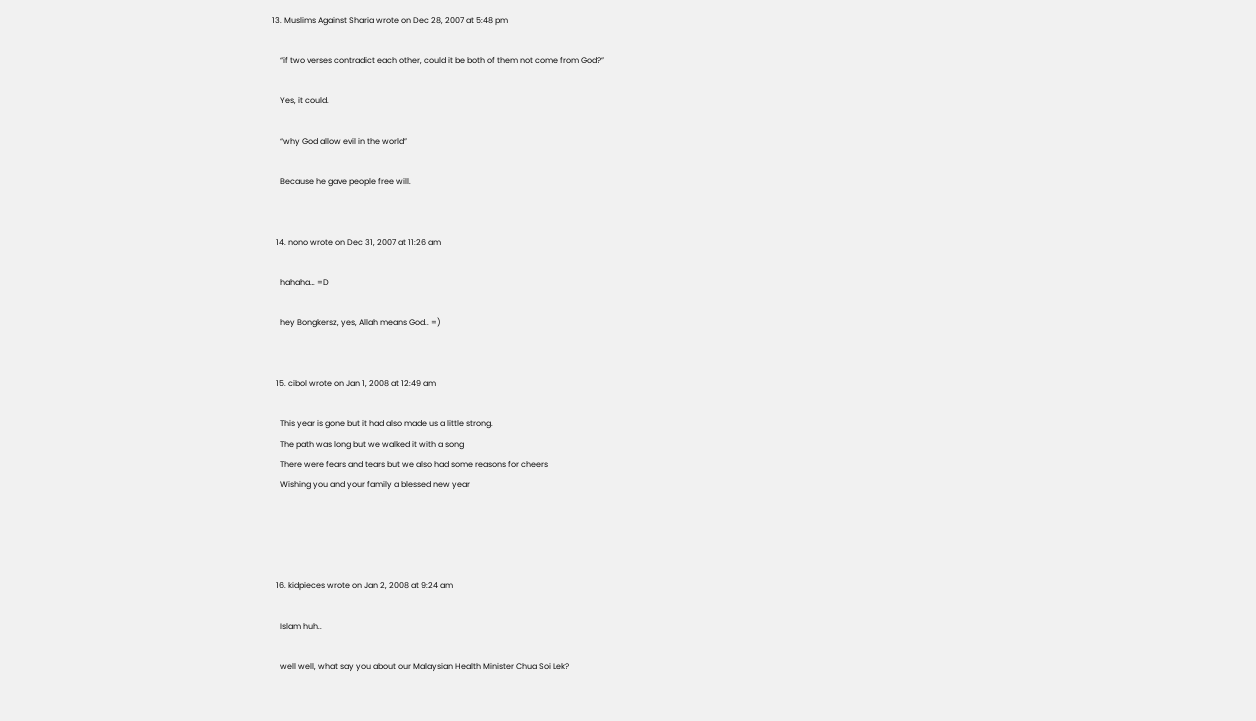13. Muslims Against Sharia wrote on Dec 28, 2007 at 5:48 pm

    “if two verses contradict each other, could it be both of them not come from God?”

    Yes, it could.

    “why God allow evil in the world”

    Because he gave people free will.


  14. nono wrote on Dec 31, 2007 at 11:26 am

    hahaha… =D

    hey Bongkersz, yes, Allah means God.. =)


  15. cibol wrote on Jan 1, 2008 at 12:49 am

    This year is gone but it had also made us a little strong.
    The path was long but we walked it with a song
    There were fears and tears but we also had some reasons for cheers
    Wishing you and your family a blessed new year




  16. kidpieces wrote on Jan 2, 2008 at 9:24 am

    Islam huh..

    well well, what say you about our Malaysian Health Minister Chua Soi Lek?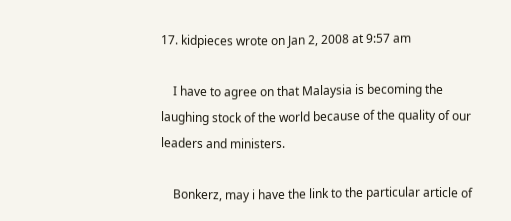17. kidpieces wrote on Jan 2, 2008 at 9:57 am

    I have to agree on that Malaysia is becoming the laughing stock of the world because of the quality of our leaders and ministers.

    Bonkerz, may i have the link to the particular article of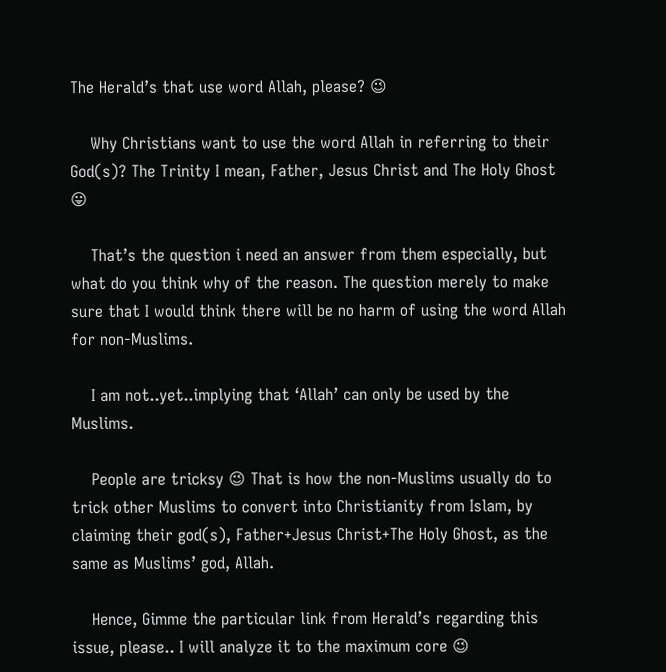The Herald’s that use word Allah, please? 😉

    Why Christians want to use the word Allah in referring to their God(s)? The Trinity I mean, Father, Jesus Christ and The Holy Ghost 😛

    That’s the question i need an answer from them especially, but what do you think why of the reason. The question merely to make sure that I would think there will be no harm of using the word Allah for non-Muslims.

    I am not..yet..implying that ‘Allah’ can only be used by the Muslims.

    People are tricksy 😉 That is how the non-Muslims usually do to trick other Muslims to convert into Christianity from Islam, by claiming their god(s), Father+Jesus Christ+The Holy Ghost, as the same as Muslims’ god, Allah.

    Hence, Gimme the particular link from Herald’s regarding this issue, please.. I will analyze it to the maximum core 😉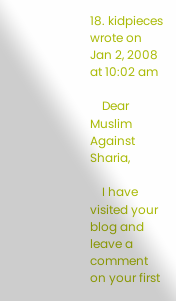18. kidpieces wrote on Jan 2, 2008 at 10:02 am

    Dear Muslim Against Sharia,

    I have visited your blog and leave a comment on your first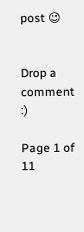post 😉


Drop a comment :)

Page 1 of 11